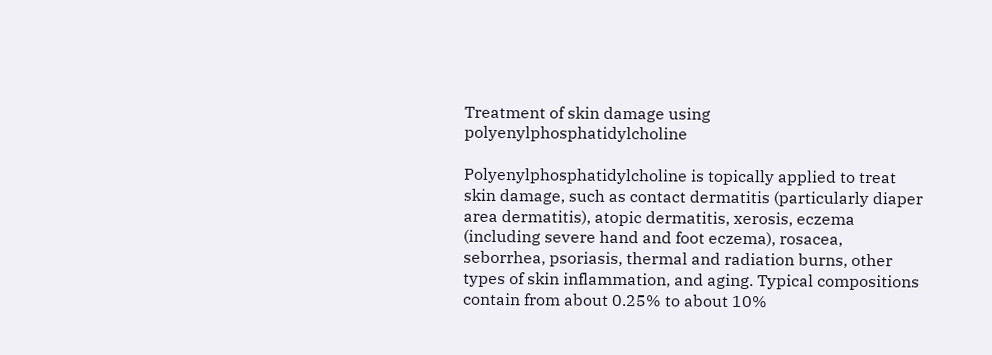Treatment of skin damage using polyenylphosphatidylcholine

Polyenylphosphatidylcholine is topically applied to treat skin damage, such as contact dermatitis (particularly diaper area dermatitis), atopic dermatitis, xerosis, eczema (including severe hand and foot eczema), rosacea, seborrhea, psoriasis, thermal and radiation burns, other types of skin inflammation, and aging. Typical compositions contain from about 0.25% to about 10%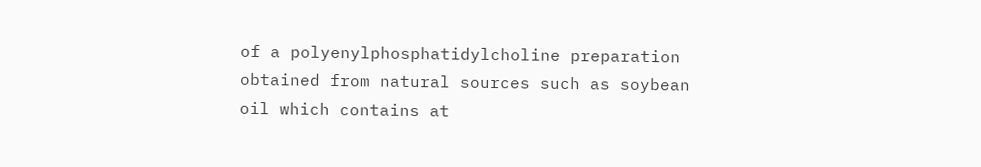of a polyenylphosphatidylcholine preparation obtained from natural sources such as soybean oil which contains at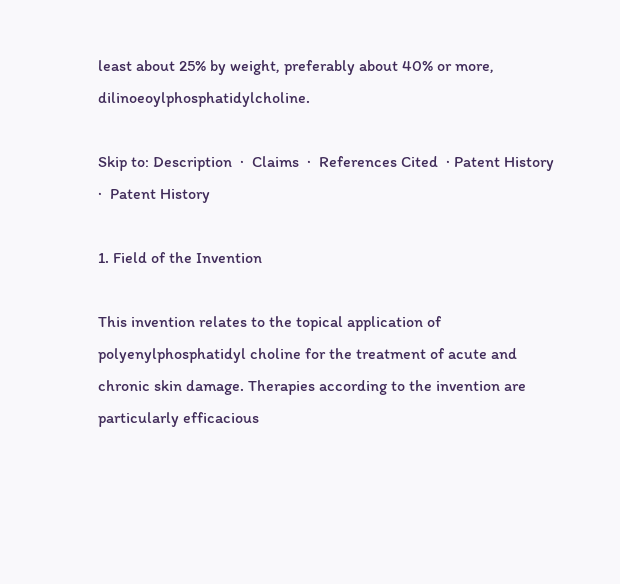least about 25% by weight, preferably about 40% or more, dilinoeoylphosphatidylcholine.

Skip to: Description  ·  Claims  ·  References Cited  · Patent History  ·  Patent History

1. Field of the Invention

This invention relates to the topical application of polyenylphosphatidyl choline for the treatment of acute and chronic skin damage. Therapies according to the invention are particularly efficacious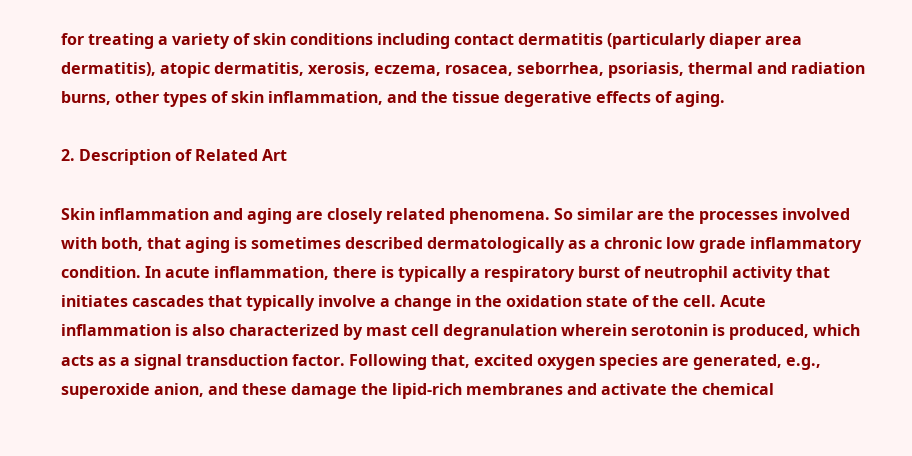for treating a variety of skin conditions including contact dermatitis (particularly diaper area dermatitis), atopic dermatitis, xerosis, eczema, rosacea, seborrhea, psoriasis, thermal and radiation burns, other types of skin inflammation, and the tissue degerative effects of aging.

2. Description of Related Art

Skin inflammation and aging are closely related phenomena. So similar are the processes involved with both, that aging is sometimes described dermatologically as a chronic low grade inflammatory condition. In acute inflammation, there is typically a respiratory burst of neutrophil activity that initiates cascades that typically involve a change in the oxidation state of the cell. Acute inflammation is also characterized by mast cell degranulation wherein serotonin is produced, which acts as a signal transduction factor. Following that, excited oxygen species are generated, e.g., superoxide anion, and these damage the lipid-rich membranes and activate the chemical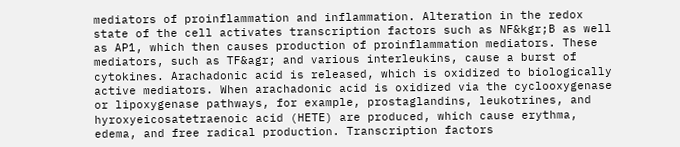mediators of proinflammation and inflammation. Alteration in the redox state of the cell activates transcription factors such as NF&kgr;B as well as AP1, which then causes production of proinflammation mediators. These mediators, such as TF&agr; and various interleukins, cause a burst of cytokines. Arachadonic acid is released, which is oxidized to biologically active mediators. When arachadonic acid is oxidized via the cyclooxygenase or lipoxygenase pathways, for example, prostaglandins, leukotrines, and hyroxyeicosatetraenoic acid (HETE) are produced, which cause erythma, edema, and free radical production. Transcription factors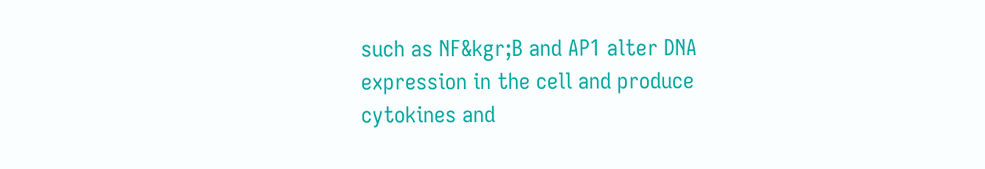such as NF&kgr;B and AP1 alter DNA expression in the cell and produce cytokines and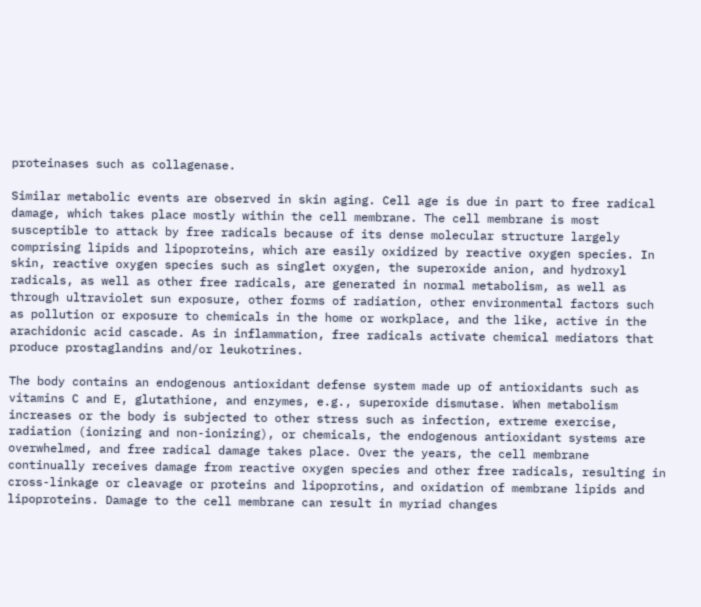proteinases such as collagenase.

Similar metabolic events are observed in skin aging. Cell age is due in part to free radical damage, which takes place mostly within the cell membrane. The cell membrane is most susceptible to attack by free radicals because of its dense molecular structure largely comprising lipids and lipoproteins, which are easily oxidized by reactive oxygen species. In skin, reactive oxygen species such as singlet oxygen, the superoxide anion, and hydroxyl radicals, as well as other free radicals, are generated in normal metabolism, as well as through ultraviolet sun exposure, other forms of radiation, other environmental factors such as pollution or exposure to chemicals in the home or workplace, and the like, active in the arachidonic acid cascade. As in inflammation, free radicals activate chemical mediators that produce prostaglandins and/or leukotrines.

The body contains an endogenous antioxidant defense system made up of antioxidants such as vitamins C and E, glutathione, and enzymes, e.g., superoxide dismutase. When metabolism increases or the body is subjected to other stress such as infection, extreme exercise, radiation (ionizing and non-ionizing), or chemicals, the endogenous antioxidant systems are overwhelmed, and free radical damage takes place. Over the years, the cell membrane continually receives damage from reactive oxygen species and other free radicals, resulting in cross-linkage or cleavage or proteins and lipoprotins, and oxidation of membrane lipids and lipoproteins. Damage to the cell membrane can result in myriad changes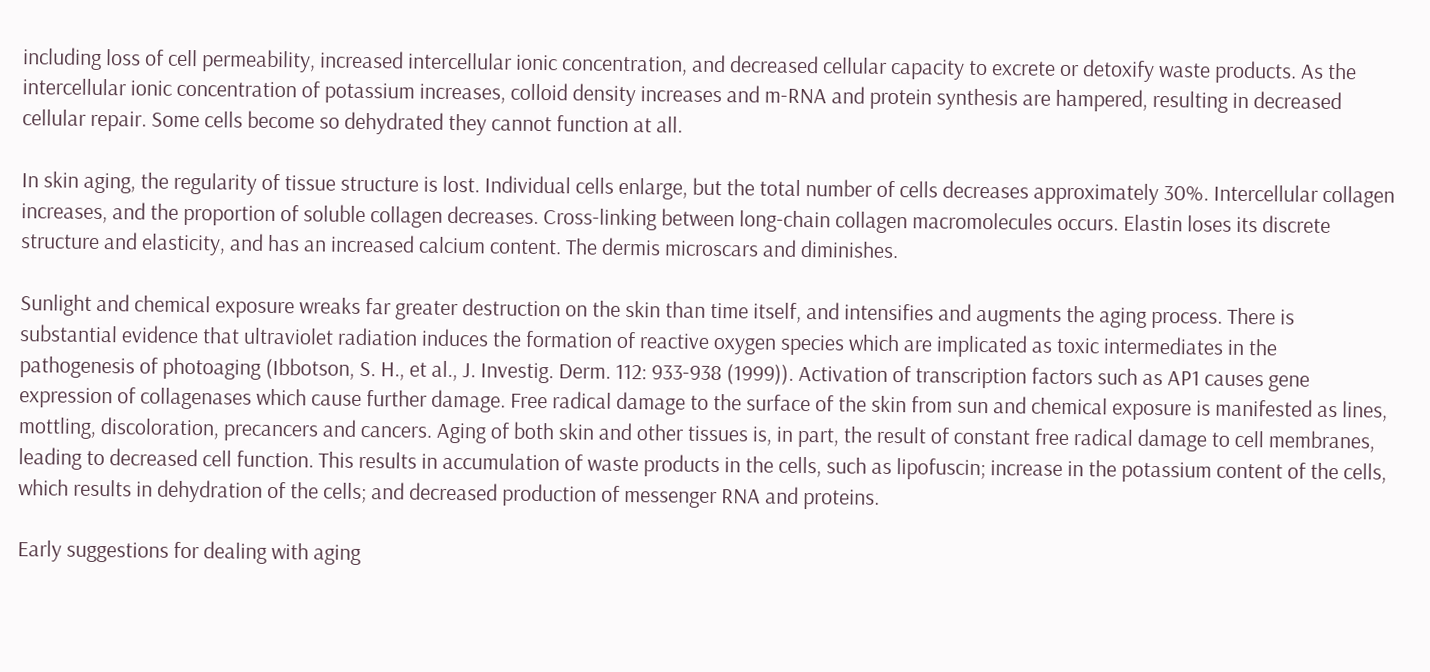including loss of cell permeability, increased intercellular ionic concentration, and decreased cellular capacity to excrete or detoxify waste products. As the intercellular ionic concentration of potassium increases, colloid density increases and m-RNA and protein synthesis are hampered, resulting in decreased cellular repair. Some cells become so dehydrated they cannot function at all.

In skin aging, the regularity of tissue structure is lost. Individual cells enlarge, but the total number of cells decreases approximately 30%. Intercellular collagen increases, and the proportion of soluble collagen decreases. Cross-linking between long-chain collagen macromolecules occurs. Elastin loses its discrete structure and elasticity, and has an increased calcium content. The dermis microscars and diminishes.

Sunlight and chemical exposure wreaks far greater destruction on the skin than time itself, and intensifies and augments the aging process. There is substantial evidence that ultraviolet radiation induces the formation of reactive oxygen species which are implicated as toxic intermediates in the pathogenesis of photoaging (Ibbotson, S. H., et al., J. Investig. Derm. 112: 933-938 (1999)). Activation of transcription factors such as AP1 causes gene expression of collagenases which cause further damage. Free radical damage to the surface of the skin from sun and chemical exposure is manifested as lines, mottling, discoloration, precancers and cancers. Aging of both skin and other tissues is, in part, the result of constant free radical damage to cell membranes, leading to decreased cell function. This results in accumulation of waste products in the cells, such as lipofuscin; increase in the potassium content of the cells, which results in dehydration of the cells; and decreased production of messenger RNA and proteins.

Early suggestions for dealing with aging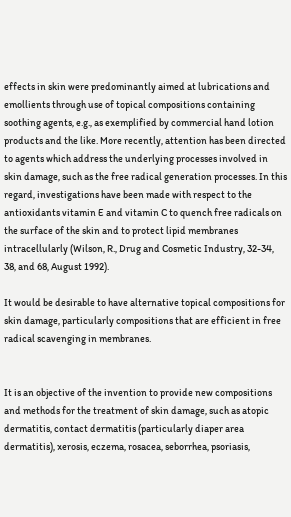effects in skin were predominantly aimed at lubrications and emollients through use of topical compositions containing soothing agents, e.g., as exemplified by commercial hand lotion products and the like. More recently, attention has been directed to agents which address the underlying processes involved in skin damage, such as the free radical generation processes. In this regard, investigations have been made with respect to the antioxidants vitamin E and vitamin C to quench free radicals on the surface of the skin and to protect lipid membranes intracellularly (Wilson, R., Drug and Cosmetic Industry, 32-34, 38, and 68, August 1992).

It would be desirable to have alternative topical compositions for skin damage, particularly compositions that are efficient in free radical scavenging in membranes.


It is an objective of the invention to provide new compositions and methods for the treatment of skin damage, such as atopic dermatitis, contact dermatitis (particularly diaper area dermatitis), xerosis, eczema, rosacea, seborrhea, psoriasis,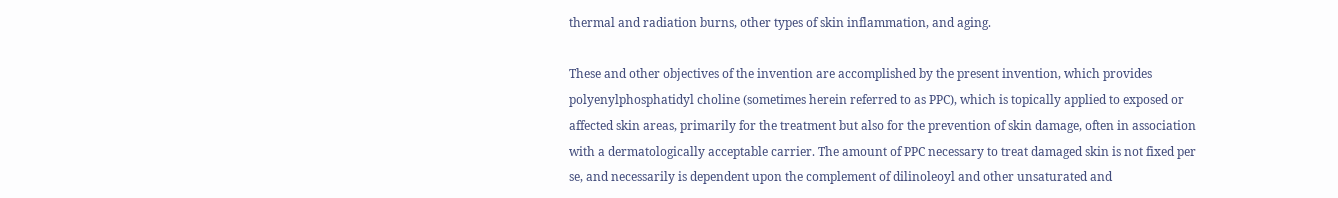thermal and radiation burns, other types of skin inflammation, and aging.

These and other objectives of the invention are accomplished by the present invention, which provides polyenylphosphatidyl choline (sometimes herein referred to as PPC), which is topically applied to exposed or affected skin areas, primarily for the treatment but also for the prevention of skin damage, often in association with a dermatologically acceptable carrier. The amount of PPC necessary to treat damaged skin is not fixed per se, and necessarily is dependent upon the complement of dilinoleoyl and other unsaturated and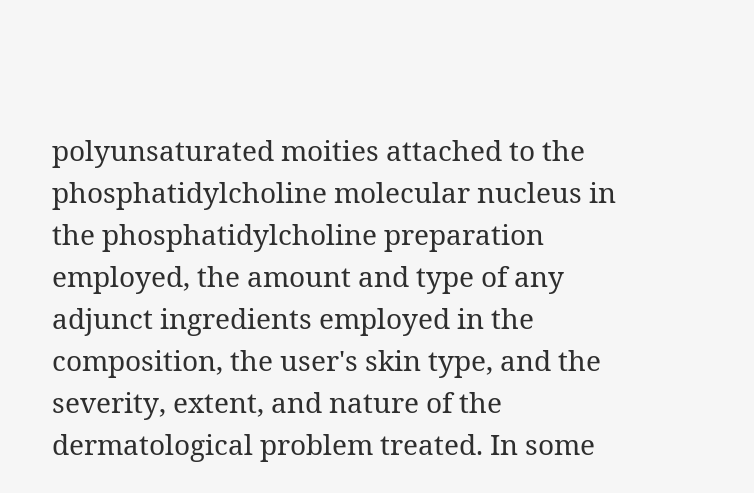polyunsaturated moities attached to the phosphatidylcholine molecular nucleus in the phosphatidylcholine preparation employed, the amount and type of any adjunct ingredients employed in the composition, the user's skin type, and the severity, extent, and nature of the dermatological problem treated. In some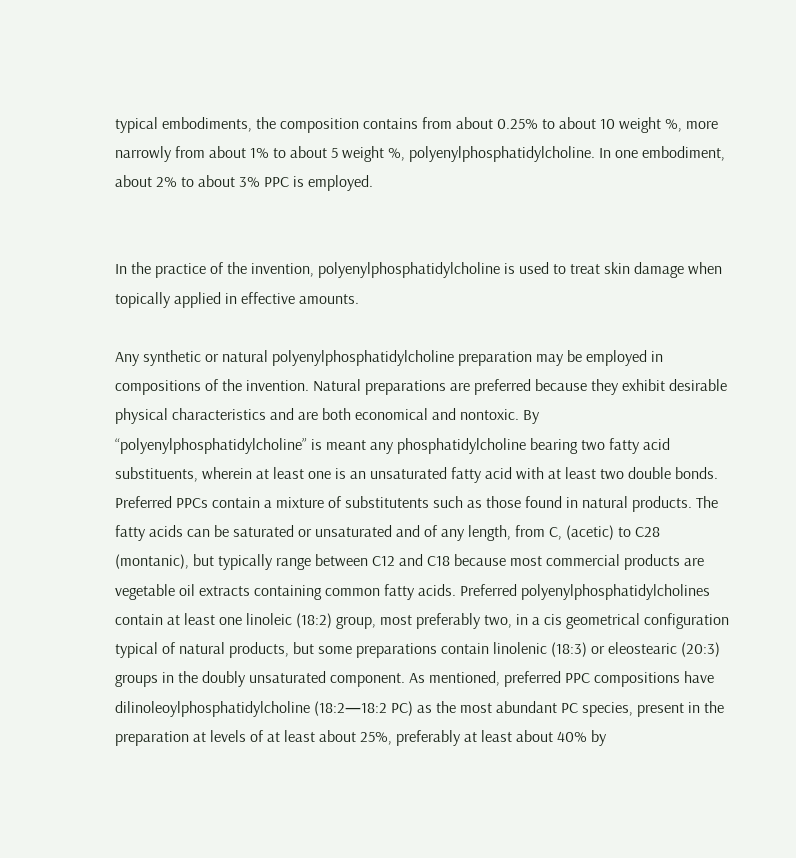typical embodiments, the composition contains from about 0.25% to about 10 weight %, more narrowly from about 1% to about 5 weight %, polyenylphosphatidylcholine. In one embodiment, about 2% to about 3% PPC is employed.


In the practice of the invention, polyenylphosphatidylcholine is used to treat skin damage when topically applied in effective amounts.

Any synthetic or natural polyenylphosphatidylcholine preparation may be employed in compositions of the invention. Natural preparations are preferred because they exhibit desirable physical characteristics and are both economical and nontoxic. By “polyenylphosphatidylcholine” is meant any phosphatidylcholine bearing two fatty acid substituents, wherein at least one is an unsaturated fatty acid with at least two double bonds. Preferred PPCs contain a mixture of substitutents such as those found in natural products. The fatty acids can be saturated or unsaturated and of any length, from C, (acetic) to C28 (montanic), but typically range between C12 and C18 because most commercial products are vegetable oil extracts containing common fatty acids. Preferred polyenylphosphatidylcholines contain at least one linoleic (18:2) group, most preferably two, in a cis geometrical configuration typical of natural products, but some preparations contain linolenic (18:3) or eleostearic (20:3) groups in the doubly unsaturated component. As mentioned, preferred PPC compositions have dilinoleoylphosphatidylcholine (18:2—18:2 PC) as the most abundant PC species, present in the preparation at levels of at least about 25%, preferably at least about 40% by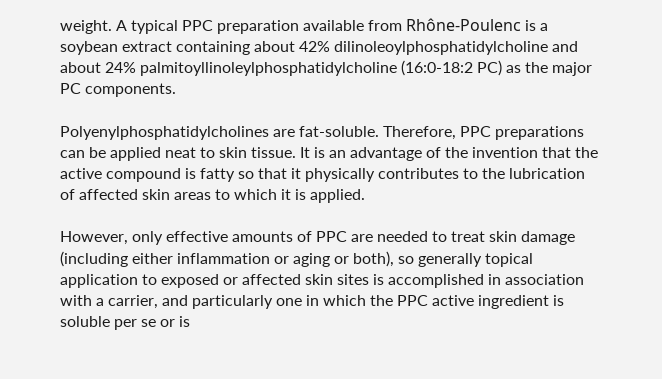weight. A typical PPC preparation available from Rhône-Poulenc is a soybean extract containing about 42% dilinoleoylphosphatidylcholine and about 24% palmitoyllinoleylphosphatidylcholine (16:0-18:2 PC) as the major PC components.

Polyenylphosphatidylcholines are fat-soluble. Therefore, PPC preparations can be applied neat to skin tissue. It is an advantage of the invention that the active compound is fatty so that it physically contributes to the lubrication of affected skin areas to which it is applied.

However, only effective amounts of PPC are needed to treat skin damage (including either inflammation or aging or both), so generally topical application to exposed or affected skin sites is accomplished in association with a carrier, and particularly one in which the PPC active ingredient is soluble per se or is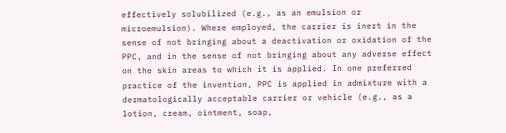effectively solubilized (e.g., as an emulsion or microemulsion). Where employed, the carrier is inert in the sense of not bringing about a deactivation or oxidation of the PPC, and in the sense of not bringing about any adverse effect on the skin areas to which it is applied. In one preferred practice of the invention, PPC is applied in admixture with a dermatologically acceptable carrier or vehicle (e.g., as a lotion, cream, ointment, soap,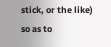stick, or the like) so as to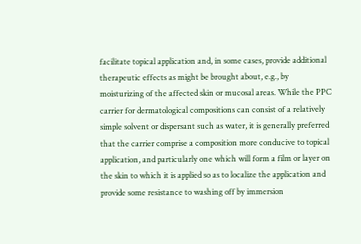facilitate topical application and, in some cases, provide additional therapeutic effects as might be brought about, e.g., by moisturizing of the affected skin or mucosal areas. While the PPC carrier for dermatological compositions can consist of a relatively simple solvent or dispersant such as water, it is generally preferred that the carrier comprise a composition more conducive to topical application, and particularly one which will form a film or layer on the skin to which it is applied so as to localize the application and provide some resistance to washing off by immersion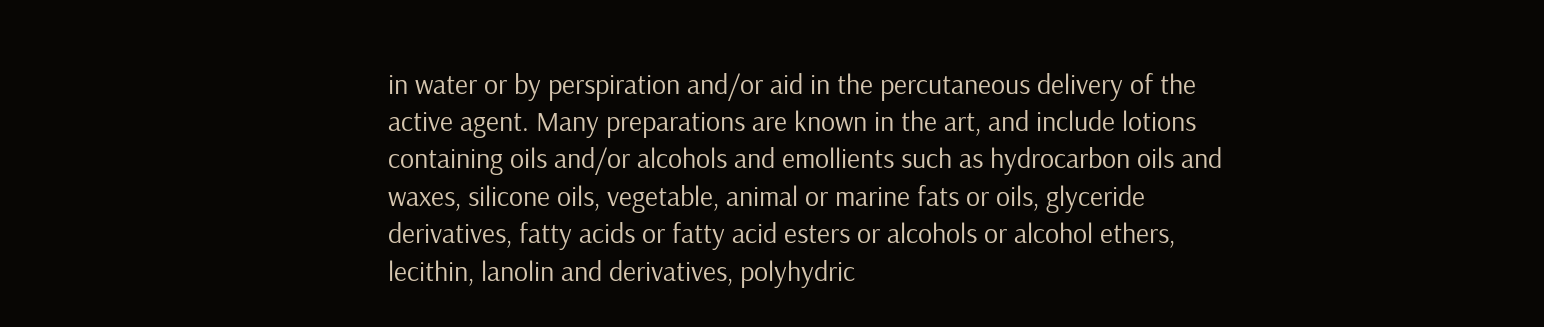in water or by perspiration and/or aid in the percutaneous delivery of the active agent. Many preparations are known in the art, and include lotions containing oils and/or alcohols and emollients such as hydrocarbon oils and waxes, silicone oils, vegetable, animal or marine fats or oils, glyceride derivatives, fatty acids or fatty acid esters or alcohols or alcohol ethers, lecithin, lanolin and derivatives, polyhydric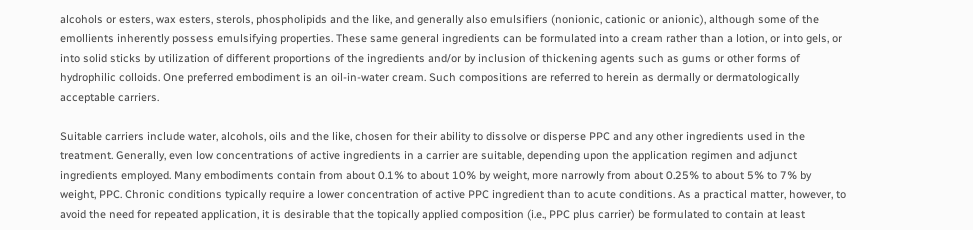alcohols or esters, wax esters, sterols, phospholipids and the like, and generally also emulsifiers (nonionic, cationic or anionic), although some of the emollients inherently possess emulsifying properties. These same general ingredients can be formulated into a cream rather than a lotion, or into gels, or into solid sticks by utilization of different proportions of the ingredients and/or by inclusion of thickening agents such as gums or other forms of hydrophilic colloids. One preferred embodiment is an oil-in-water cream. Such compositions are referred to herein as dermally or dermatologically acceptable carriers.

Suitable carriers include water, alcohols, oils and the like, chosen for their ability to dissolve or disperse PPC and any other ingredients used in the treatment. Generally, even low concentrations of active ingredients in a carrier are suitable, depending upon the application regimen and adjunct ingredients employed. Many embodiments contain from about 0.1% to about 10% by weight, more narrowly from about 0.25% to about 5% to 7% by weight, PPC. Chronic conditions typically require a lower concentration of active PPC ingredient than to acute conditions. As a practical matter, however, to avoid the need for repeated application, it is desirable that the topically applied composition (i.e., PPC plus carrier) be formulated to contain at least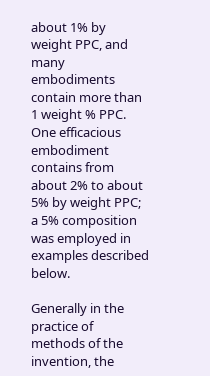about 1% by weight PPC, and many embodiments contain more than 1 weight % PPC. One efficacious embodiment contains from about 2% to about 5% by weight PPC; a 5% composition was employed in examples described below.

Generally in the practice of methods of the invention, the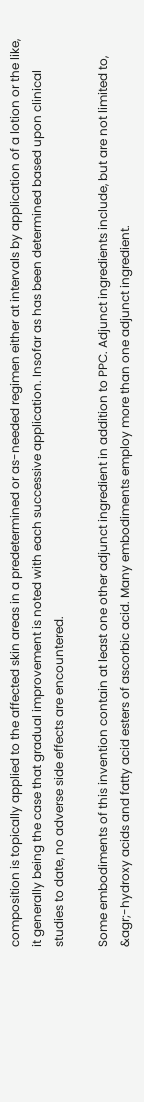composition is topically applied to the affected skin areas in a predetermined or as-needed regimen either at intervals by application of a lotion or the like, it generally being the case that gradual improvement is noted with each successive application. Insofar as has been determined based upon clinical studies to date, no adverse side effects are encountered.

Some embodiments of this invention contain at least one other adjunct ingredient in addition to PPC. Adjunct ingredients include, but are not limited to, &agr;-hydroxy acids and fatty acid esters of ascorbic acid. Many embodiments employ more than one adjunct ingredient.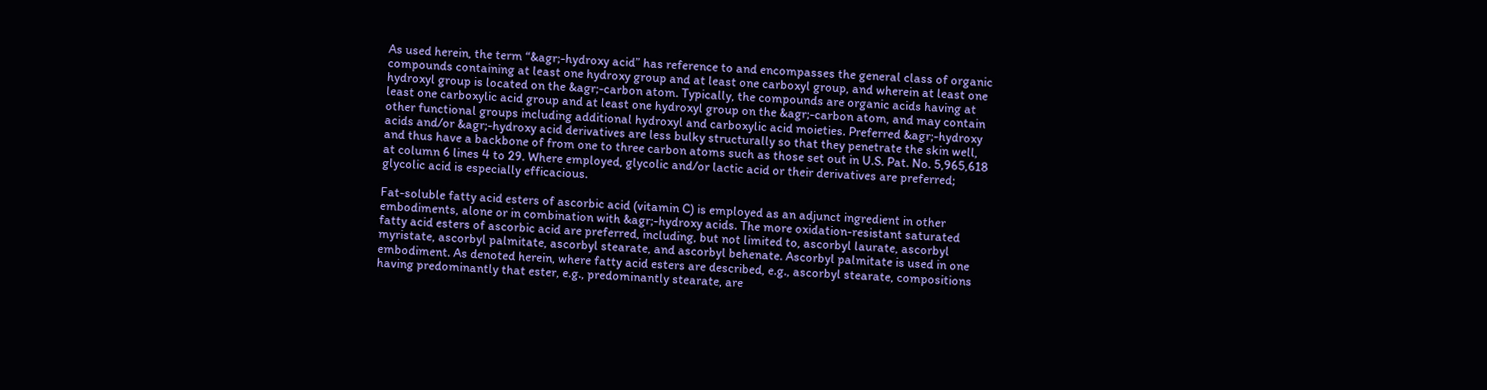As used herein, the term “&agr;-hydroxy acid” has reference to and encompasses the general class of organic compounds containing at least one hydroxy group and at least one carboxyl group, and wherein at least one hydroxyl group is located on the &agr;-carbon atom. Typically, the compounds are organic acids having at least one carboxylic acid group and at least one hydroxyl group on the &agr;-carbon atom, and may contain other functional groups including additional hydroxyl and carboxylic acid moieties. Preferred &agr;-hydroxy acids and/or &agr;-hydroxy acid derivatives are less bulky structurally so that they penetrate the skin well, and thus have a backbone of from one to three carbon atoms such as those set out in U.S. Pat. No. 5,965,618 at column 6 lines 4 to 29. Where employed, glycolic and/or lactic acid or their derivatives are preferred; glycolic acid is especially efficacious.

Fat-soluble fatty acid esters of ascorbic acid (vitamin C) is employed as an adjunct ingredient in other embodiments, alone or in combination with &agr;-hydroxy acids. The more oxidation-resistant saturated fatty acid esters of ascorbic acid are preferred, including, but not limited to, ascorbyl laurate, ascorbyl myristate, ascorbyl palmitate, ascorbyl stearate, and ascorbyl behenate. Ascorbyl palmitate is used in one embodiment. As denoted herein, where fatty acid esters are described, e.g., ascorbyl stearate, compositions having predominantly that ester, e.g., predominantly stearate, are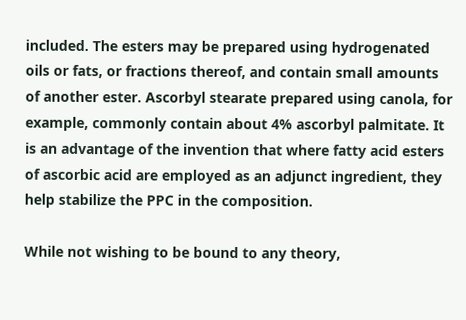included. The esters may be prepared using hydrogenated oils or fats, or fractions thereof, and contain small amounts of another ester. Ascorbyl stearate prepared using canola, for example, commonly contain about 4% ascorbyl palmitate. It is an advantage of the invention that where fatty acid esters of ascorbic acid are employed as an adjunct ingredient, they help stabilize the PPC in the composition.

While not wishing to be bound to any theory,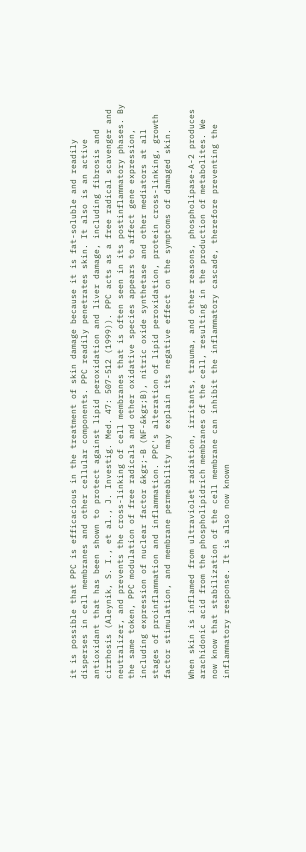it is possible that PPC is efficacious in the treatment of skin damage because it is fat-soluble and readily disperses in cell membranes and other cellular components. PPC readily penetrates skin. It also is an active antioxidant that has been shown to protect against lipid peroxidation and liver damage, including fibrosis and cirrhosis (Aleynik, S. I., et al., J. Investig. Med. 47: 507-512 (1999)). PPC acts as a free radical scavenger and neutralizer, and prevents the cross-linking of cell membranes that is often seen in its postinflammatory phases. By the same token, PPC modulation of free radicals and other oxidative species appears to affect gene expression, including expression of nuclear factor &kgr;-B (NF-&kgr;B), nitric oxide synthetase and other mediators at all stages of proinflammation and inflammation. PPC's alteration of lipid peroxidation, protein cross-linking, growth factor stimulation, and membrane permeability may explain its negative effect on the symptoms of damaged skin.

When skin is inflamed from ultraviolet radiation, irritants, trauma, and other reasons, phospholipase-A-2 produces arachidonic acid from the phospholipidrich membranes of the cell, resulting in the production of metabolites. We now know that stabilization of the cell membrane can inhibit the inflammatory cascade, therefore preventing the inflammatory response. It is also now known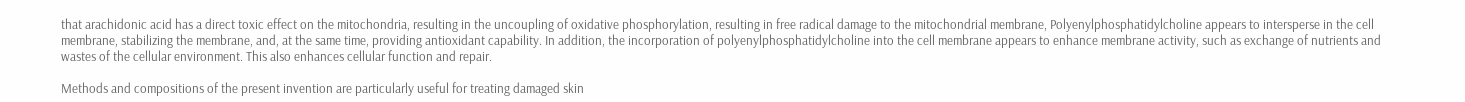that arachidonic acid has a direct toxic effect on the mitochondria, resulting in the uncoupling of oxidative phosphorylation, resulting in free radical damage to the mitochondrial membrane, Polyenylphosphatidylcholine appears to intersperse in the cell membrane, stabilizing the membrane, and, at the same time, providing antioxidant capability. In addition, the incorporation of polyenylphosphatidylcholine into the cell membrane appears to enhance membrane activity, such as exchange of nutrients and wastes of the cellular environment. This also enhances cellular function and repair.

Methods and compositions of the present invention are particularly useful for treating damaged skin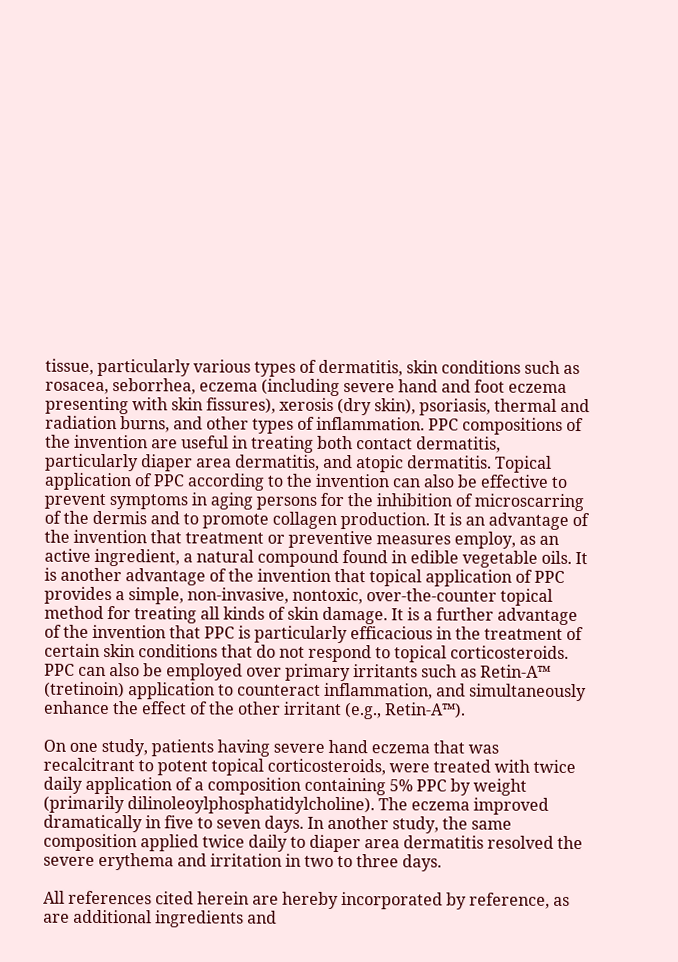tissue, particularly various types of dermatitis, skin conditions such as rosacea, seborrhea, eczema (including severe hand and foot eczema presenting with skin fissures), xerosis (dry skin), psoriasis, thermal and radiation burns, and other types of inflammation. PPC compositions of the invention are useful in treating both contact dermatitis, particularly diaper area dermatitis, and atopic dermatitis. Topical application of PPC according to the invention can also be effective to prevent symptoms in aging persons for the inhibition of microscarring of the dermis and to promote collagen production. It is an advantage of the invention that treatment or preventive measures employ, as an active ingredient, a natural compound found in edible vegetable oils. It is another advantage of the invention that topical application of PPC provides a simple, non-invasive, nontoxic, over-the-counter topical method for treating all kinds of skin damage. It is a further advantage of the invention that PPC is particularly efficacious in the treatment of certain skin conditions that do not respond to topical corticosteroids. PPC can also be employed over primary irritants such as Retin-A™ (tretinoin) application to counteract inflammation, and simultaneously enhance the effect of the other irritant (e.g., Retin-A™).

On one study, patients having severe hand eczema that was recalcitrant to potent topical corticosteroids, were treated with twice daily application of a composition containing 5% PPC by weight (primarily dilinoleoylphosphatidylcholine). The eczema improved dramatically in five to seven days. In another study, the same composition applied twice daily to diaper area dermatitis resolved the severe erythema and irritation in two to three days.

All references cited herein are hereby incorporated by reference, as are additional ingredients and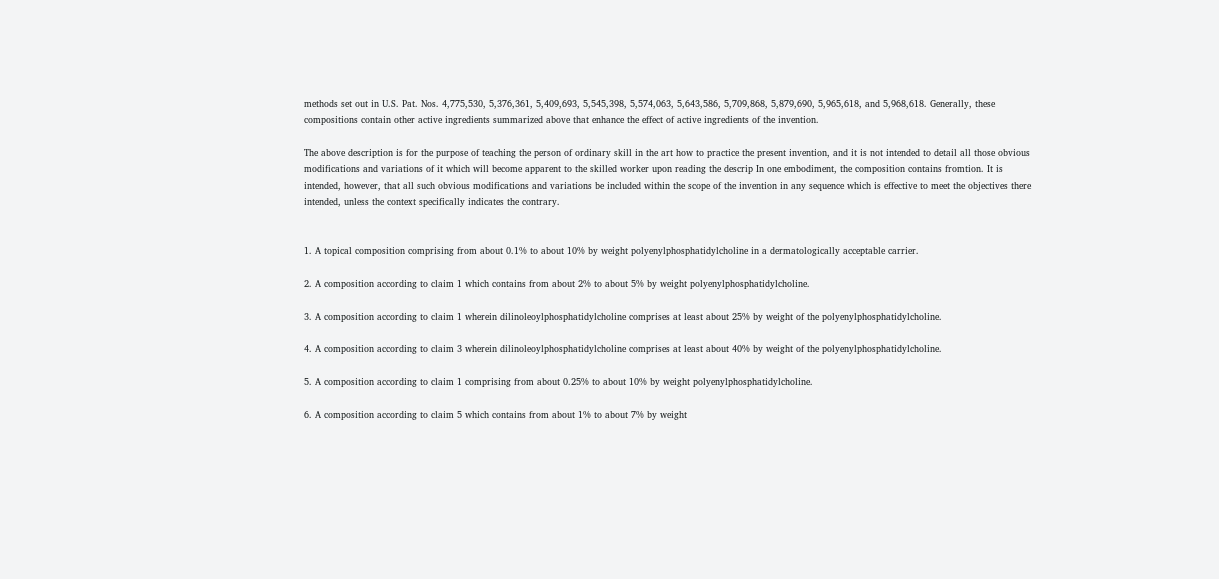methods set out in U.S. Pat. Nos. 4,775,530, 5,376,361, 5,409,693, 5,545,398, 5,574,063, 5,643,586, 5,709,868, 5,879,690, 5,965,618, and 5,968,618. Generally, these compositions contain other active ingredients summarized above that enhance the effect of active ingredients of the invention.

The above description is for the purpose of teaching the person of ordinary skill in the art how to practice the present invention, and it is not intended to detail all those obvious modifications and variations of it which will become apparent to the skilled worker upon reading the descrip In one embodiment, the composition contains fromtion. It is intended, however, that all such obvious modifications and variations be included within the scope of the invention in any sequence which is effective to meet the objectives there intended, unless the context specifically indicates the contrary.


1. A topical composition comprising from about 0.1% to about 10% by weight polyenylphosphatidylcholine in a dermatologically acceptable carrier.

2. A composition according to claim 1 which contains from about 2% to about 5% by weight polyenylphosphatidylcholine.

3. A composition according to claim 1 wherein dilinoleoylphosphatidylcholine comprises at least about 25% by weight of the polyenylphosphatidylcholine.

4. A composition according to claim 3 wherein dilinoleoylphosphatidylcholine comprises at least about 40% by weight of the polyenylphosphatidylcholine.

5. A composition according to claim 1 comprising from about 0.25% to about 10% by weight polyenylphosphatidylcholine.

6. A composition according to claim 5 which contains from about 1% to about 7% by weight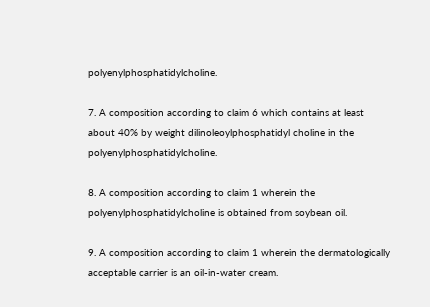polyenylphosphatidylcholine.

7. A composition according to claim 6 which contains at least about 40% by weight dilinoleoylphosphatidyl choline in the polyenylphosphatidylcholine.

8. A composition according to claim 1 wherein the polyenylphosphatidylcholine is obtained from soybean oil.

9. A composition according to claim 1 wherein the dermatologically acceptable carrier is an oil-in-water cream.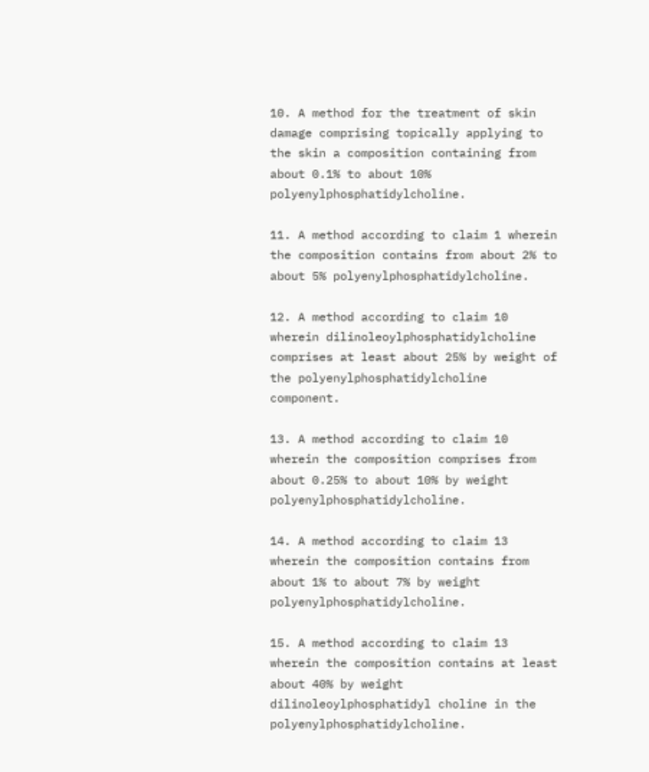10. A method for the treatment of skin damage comprising topically applying to the skin a composition containing from about 0.1% to about 10% polyenylphosphatidylcholine.

11. A method according to claim 1 wherein the composition contains from about 2% to about 5% polyenylphosphatidylcholine.

12. A method according to claim 10 wherein dilinoleoylphosphatidylcholine comprises at least about 25% by weight of the polyenylphosphatidylcholine component.

13. A method according to claim 10 wherein the composition comprises from about 0.25% to about 10% by weight polyenylphosphatidylcholine.

14. A method according to claim 13 wherein the composition contains from about 1% to about 7% by weight polyenylphosphatidylcholine.

15. A method according to claim 13 wherein the composition contains at least about 40% by weight dilinoleoylphosphatidyl choline in the polyenylphosphatidylcholine.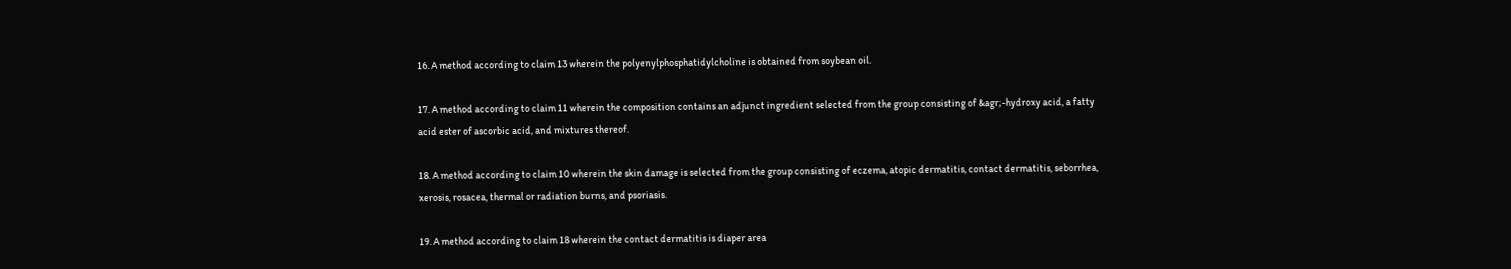16. A method according to claim 13 wherein the polyenylphosphatidylcholine is obtained from soybean oil.

17. A method according to claim 11 wherein the composition contains an adjunct ingredient selected from the group consisting of &agr;-hydroxy acid, a fatty acid ester of ascorbic acid, and mixtures thereof.

18. A method according to claim 10 wherein the skin damage is selected from the group consisting of eczema, atopic dermatitis, contact dermatitis, seborrhea, xerosis, rosacea, thermal or radiation burns, and psoriasis.

19. A method according to claim 18 wherein the contact dermatitis is diaper area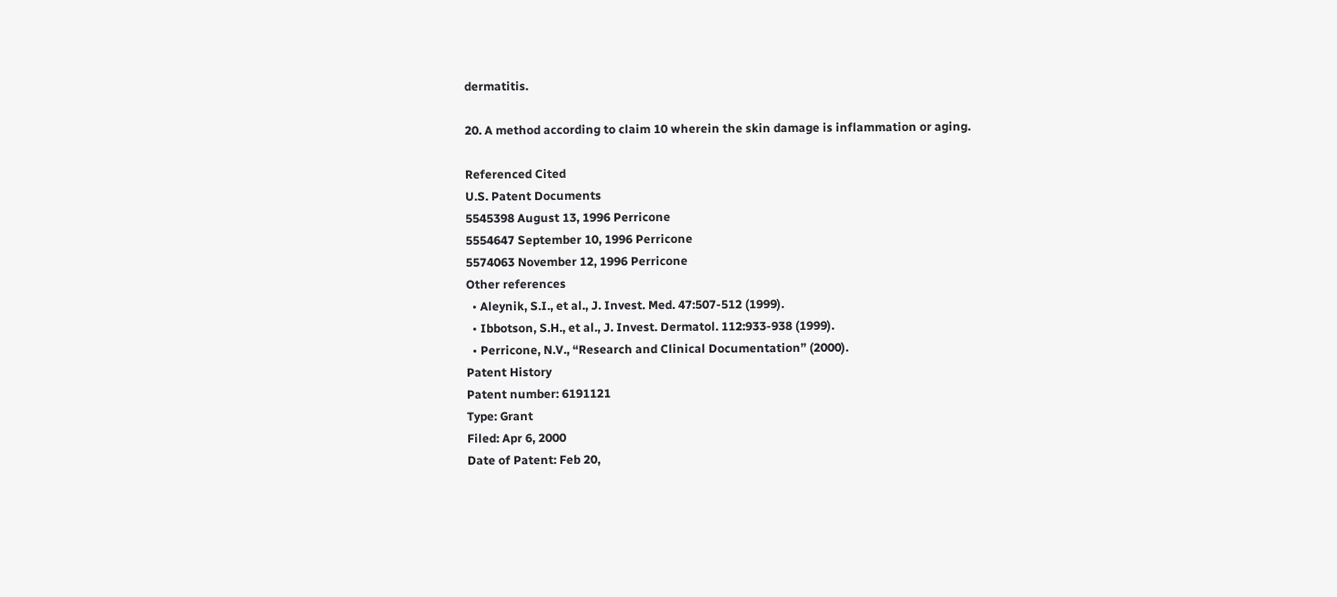dermatitis.

20. A method according to claim 10 wherein the skin damage is inflammation or aging.

Referenced Cited
U.S. Patent Documents
5545398 August 13, 1996 Perricone
5554647 September 10, 1996 Perricone
5574063 November 12, 1996 Perricone
Other references
  • Aleynik, S.I., et al., J. Invest. Med. 47:507-512 (1999).
  • Ibbotson, S.H., et al., J. Invest. Dermatol. 112:933-938 (1999).
  • Perricone, N.V., “Research and Clinical Documentation” (2000).
Patent History
Patent number: 6191121
Type: Grant
Filed: Apr 6, 2000
Date of Patent: Feb 20,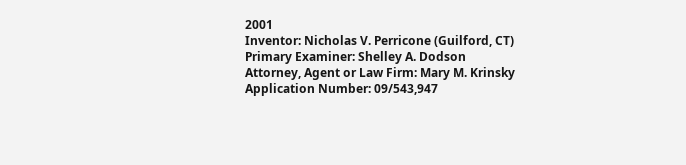2001
Inventor: Nicholas V. Perricone (Guilford, CT)
Primary Examiner: Shelley A. Dodson
Attorney, Agent or Law Firm: Mary M. Krinsky
Application Number: 09/543,947